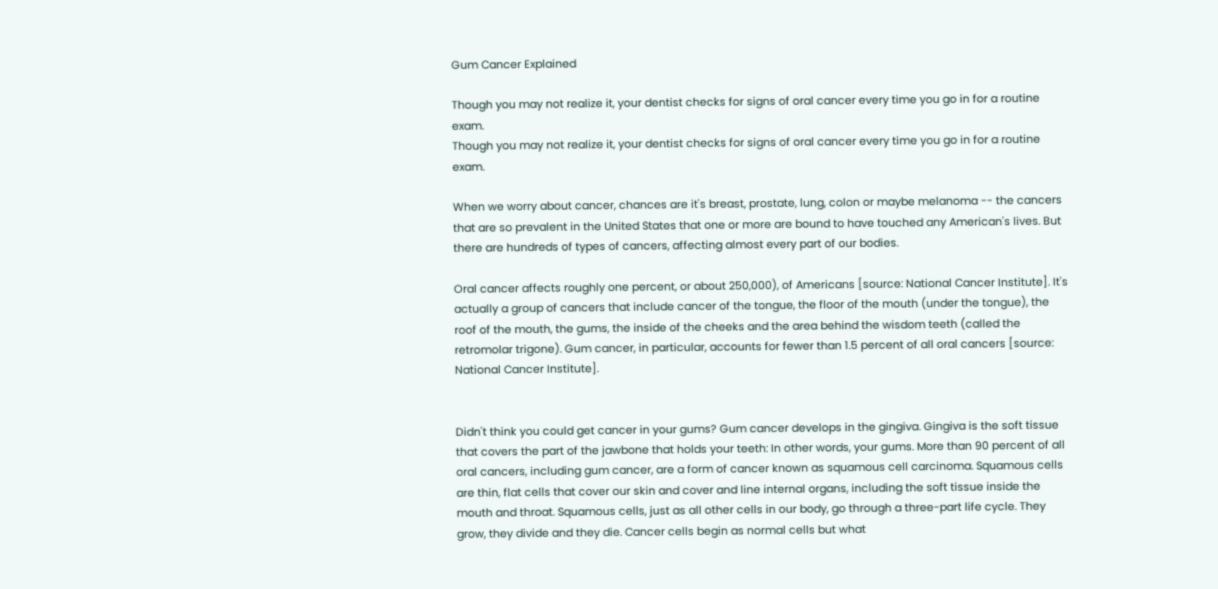Gum Cancer Explained

Though you may not realize it, your dentist checks for signs of oral cancer every time you go in for a routine exam.
Though you may not realize it, your dentist checks for signs of oral cancer every time you go in for a routine exam.

When we worry about cancer, chances are it's breast, prostate, lung, colon or maybe melanoma -- the cancers that are so prevalent in the United States that one or more are bound to have touched any American's lives. But there are hundreds of types of cancers, affecting almost every part of our bodies.

Oral cancer affects roughly one percent, or about 250,000), of Americans [source: National Cancer Institute]. It's actually a group of cancers that include cancer of the tongue, the floor of the mouth (under the tongue), the roof of the mouth, the gums, the inside of the cheeks and the area behind the wisdom teeth (called the retromolar trigone). Gum cancer, in particular, accounts for fewer than 1.5 percent of all oral cancers [source: National Cancer Institute].


Didn't think you could get cancer in your gums? Gum cancer develops in the gingiva. Gingiva is the soft tissue that covers the part of the jawbone that holds your teeth: In other words, your gums. More than 90 percent of all oral cancers, including gum cancer, are a form of cancer known as squamous cell carcinoma. Squamous cells are thin, flat cells that cover our skin and cover and line internal organs, including the soft tissue inside the mouth and throat. Squamous cells, just as all other cells in our body, go through a three-part life cycle. They grow, they divide and they die. Cancer cells begin as normal cells but what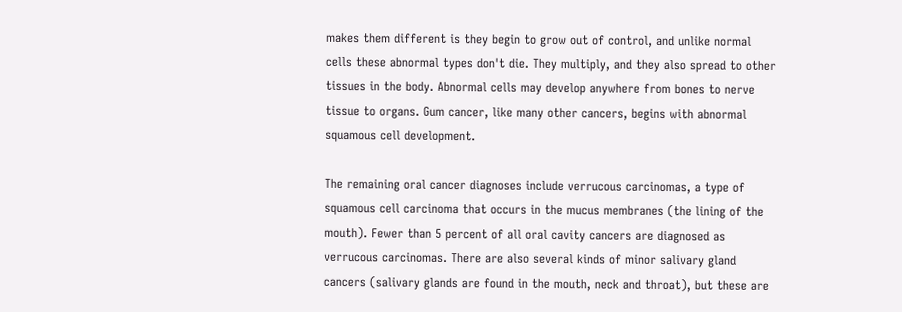makes them different is they begin to grow out of control, and unlike normal cells these abnormal types don't die. They multiply, and they also spread to other tissues in the body. Abnormal cells may develop anywhere from bones to nerve tissue to organs. Gum cancer, like many other cancers, begins with abnormal squamous cell development.

The remaining oral cancer diagnoses include verrucous carcinomas, a type of squamous cell carcinoma that occurs in the mucus membranes (the lining of the mouth). Fewer than 5 percent of all oral cavity cancers are diagnosed as verrucous carcinomas. There are also several kinds of minor salivary gland cancers (salivary glands are found in the mouth, neck and throat), but these are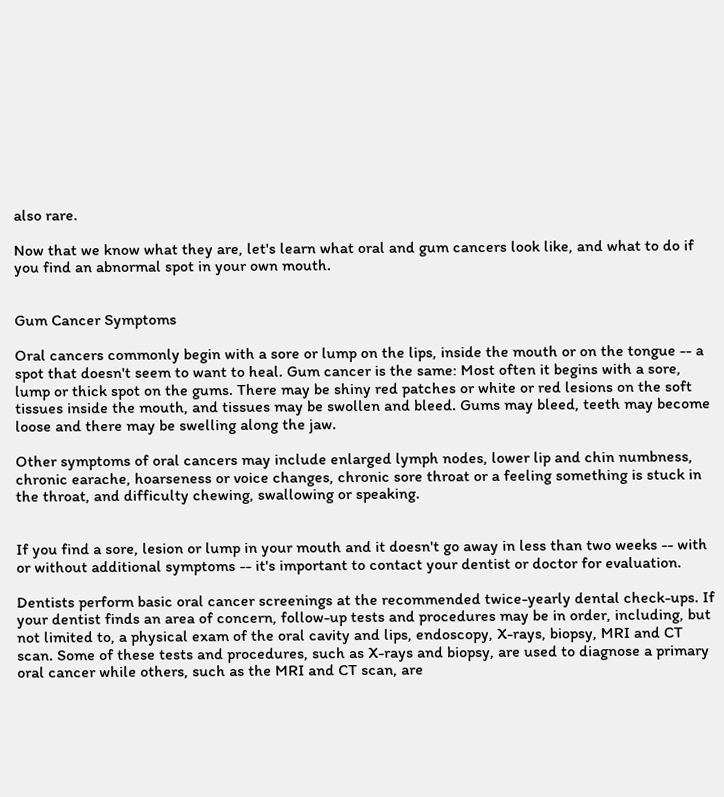also rare.

Now that we know what they are, let's learn what oral and gum cancers look like, and what to do if you find an abnormal spot in your own mouth.


Gum Cancer Symptoms

Oral cancers commonly begin with a sore or lump on the lips, inside the mouth or on the tongue -- a spot that doesn't seem to want to heal. Gum cancer is the same: Most often it begins with a sore, lump or thick spot on the gums. There may be shiny red patches or white or red lesions on the soft tissues inside the mouth, and tissues may be swollen and bleed. Gums may bleed, teeth may become loose and there may be swelling along the jaw.

Other symptoms of oral cancers may include enlarged lymph nodes, lower lip and chin numbness, chronic earache, hoarseness or voice changes, chronic sore throat or a feeling something is stuck in the throat, and difficulty chewing, swallowing or speaking.


If you find a sore, lesion or lump in your mouth and it doesn't go away in less than two weeks -- with or without additional symptoms -- it's important to contact your dentist or doctor for evaluation.

Dentists perform basic oral cancer screenings at the recommended twice-yearly dental check-ups. If your dentist finds an area of concern, follow-up tests and procedures may be in order, including, but not limited to, a physical exam of the oral cavity and lips, endoscopy, X-rays, biopsy, MRI and CT scan. Some of these tests and procedures, such as X-rays and biopsy, are used to diagnose a primary oral cancer while others, such as the MRI and CT scan, are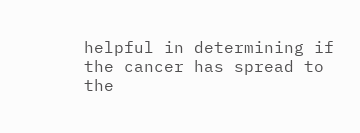helpful in determining if the cancer has spread to the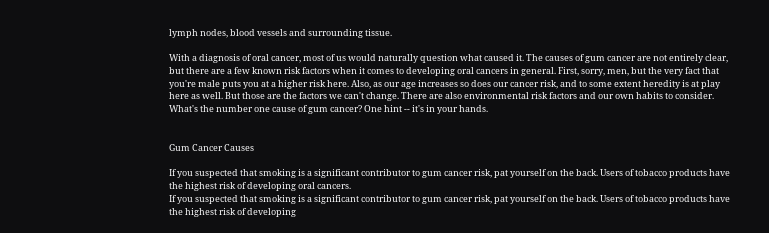lymph nodes, blood vessels and surrounding tissue.

With a diagnosis of oral cancer, most of us would naturally question what caused it. The causes of gum cancer are not entirely clear, but there are a few known risk factors when it comes to developing oral cancers in general. First, sorry, men, but the very fact that you're male puts you at a higher risk here. Also, as our age increases so does our cancer risk, and to some extent heredity is at play here as well. But those are the factors we can't change. There are also environmental risk factors and our own habits to consider. What's the number one cause of gum cancer? One hint -- it's in your hands.


Gum Cancer Causes

If you suspected that smoking is a significant contributor to gum cancer risk, pat yourself on the back. Users of tobacco products have the highest risk of developing oral cancers.
If you suspected that smoking is a significant contributor to gum cancer risk, pat yourself on the back. Users of tobacco products have the highest risk of developing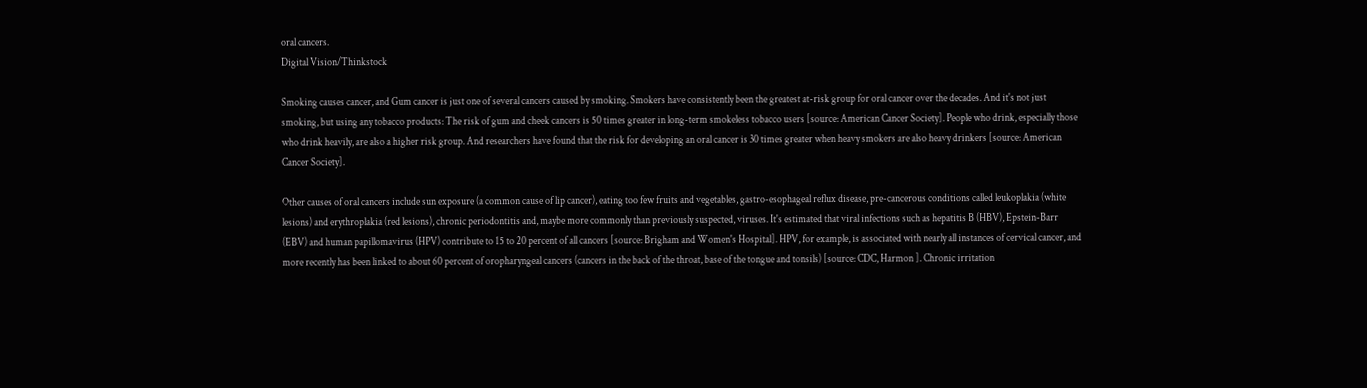oral cancers.
Digital Vision/Thinkstock

Smoking causes cancer, and Gum cancer is just one of several cancers caused by smoking. Smokers have consistently been the greatest at-risk group for oral cancer over the decades. And it's not just smoking, but using any tobacco products: The risk of gum and cheek cancers is 50 times greater in long-term smokeless tobacco users [source: American Cancer Society]. People who drink, especially those who drink heavily, are also a higher risk group. And researchers have found that the risk for developing an oral cancer is 30 times greater when heavy smokers are also heavy drinkers [source: American Cancer Society].

Other causes of oral cancers include sun exposure (a common cause of lip cancer), eating too few fruits and vegetables, gastro-esophageal reflux disease, pre-cancerous conditions called leukoplakia (white lesions) and erythroplakia (red lesions), chronic periodontitis and, maybe more commonly than previously suspected, viruses. It's estimated that viral infections such as hepatitis B (HBV), Epstein-Barr (EBV) and human papillomavirus (HPV) contribute to 15 to 20 percent of all cancers [source: Brigham and Women's Hospital]. HPV, for example, is associated with nearly all instances of cervical cancer, and more recently has been linked to about 60 percent of oropharyngeal cancers (cancers in the back of the throat, base of the tongue and tonsils) [source: CDC, Harmon ]. Chronic irritation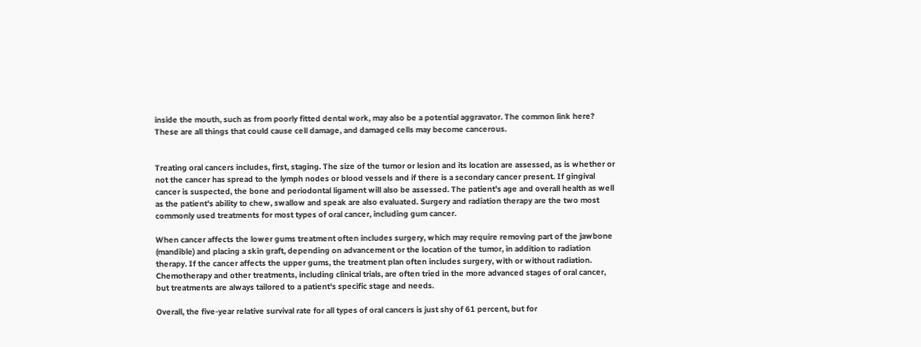inside the mouth, such as from poorly fitted dental work, may also be a potential aggravator. The common link here? These are all things that could cause cell damage, and damaged cells may become cancerous.


Treating oral cancers includes, first, staging. The size of the tumor or lesion and its location are assessed, as is whether or not the cancer has spread to the lymph nodes or blood vessels and if there is a secondary cancer present. If gingival cancer is suspected, the bone and periodontal ligament will also be assessed. The patient's age and overall health as well as the patient's ability to chew, swallow and speak are also evaluated. Surgery and radiation therapy are the two most commonly used treatments for most types of oral cancer, including gum cancer.

When cancer affects the lower gums treatment often includes surgery, which may require removing part of the jawbone (mandible) and placing a skin graft, depending on advancement or the location of the tumor, in addition to radiation therapy. If the cancer affects the upper gums, the treatment plan often includes surgery, with or without radiation. Chemotherapy and other treatments, including clinical trials, are often tried in the more advanced stages of oral cancer, but treatments are always tailored to a patient's specific stage and needs.

Overall, the five-year relative survival rate for all types of oral cancers is just shy of 61 percent, but for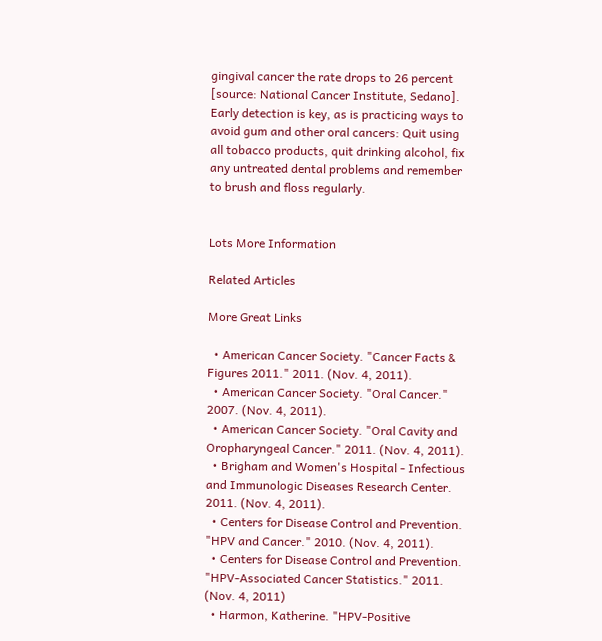gingival cancer the rate drops to 26 percent [source: National Cancer Institute, Sedano]. Early detection is key, as is practicing ways to avoid gum and other oral cancers: Quit using all tobacco products, quit drinking alcohol, fix any untreated dental problems and remember to brush and floss regularly.


Lots More Information

Related Articles

More Great Links

  • American Cancer Society. "Cancer Facts & Figures 2011." 2011. (Nov. 4, 2011).
  • American Cancer Society. "Oral Cancer." 2007. (Nov. 4, 2011).
  • American Cancer Society. "Oral Cavity and Oropharyngeal Cancer." 2011. (Nov. 4, 2011).
  • Brigham and Women's Hospital - Infectious and Immunologic Diseases Research Center. 2011. (Nov. 4, 2011).
  • Centers for Disease Control and Prevention. "HPV and Cancer." 2010. (Nov. 4, 2011).
  • Centers for Disease Control and Prevention. "HPV-Associated Cancer Statistics." 2011. (Nov. 4, 2011)
  • Harmon, Katherine. "HPV-Positive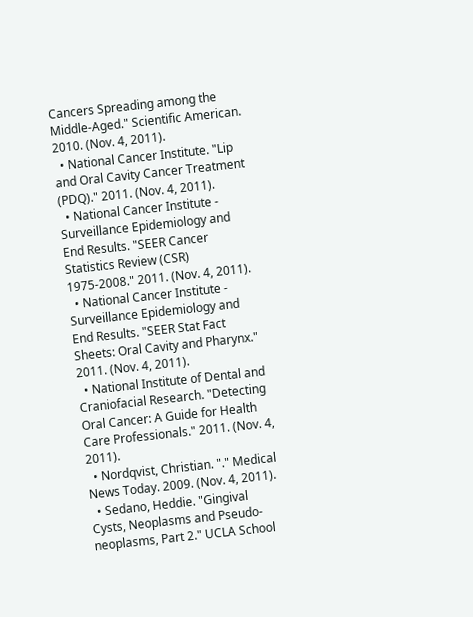Cancers Spreading among the Middle-Aged." Scientific American. 2010. (Nov. 4, 2011).
  • National Cancer Institute. "Lip and Oral Cavity Cancer Treatment (PDQ)." 2011. (Nov. 4, 2011).
  • National Cancer Institute - Surveillance Epidemiology and End Results. "SEER Cancer Statistics Review (CSR) 1975-2008." 2011. (Nov. 4, 2011).
  • National Cancer Institute - Surveillance Epidemiology and End Results. "SEER Stat Fact Sheets: Oral Cavity and Pharynx." 2011. (Nov. 4, 2011).
  • National Institute of Dental and Craniofacial Research. "Detecting Oral Cancer: A Guide for Health Care Professionals." 2011. (Nov. 4, 2011).
  • Nordqvist, Christian. "." Medical News Today. 2009. (Nov. 4, 2011).
  • Sedano, Heddie. "Gingival Cysts, Neoplasms and Pseudo-neoplasms, Part 2." UCLA School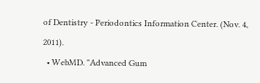of Dentistry - Periodontics Information Center. (Nov. 4, 2011).
  • WebMD. "Advanced Gum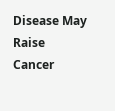Disease May Raise Cancer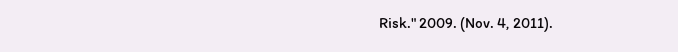Risk." 2009. (Nov. 4, 2011).